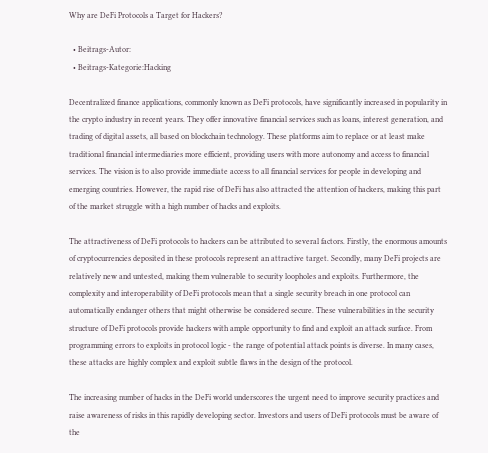Why are DeFi Protocols a Target for Hackers?

  • Beitrags-Autor:
  • Beitrags-Kategorie:Hacking

Decentralized finance applications, commonly known as DeFi protocols, have significantly increased in popularity in the crypto industry in recent years. They offer innovative financial services such as loans, interest generation, and trading of digital assets, all based on blockchain technology. These platforms aim to replace or at least make traditional financial intermediaries more efficient, providing users with more autonomy and access to financial services. The vision is to also provide immediate access to all financial services for people in developing and emerging countries. However, the rapid rise of DeFi has also attracted the attention of hackers, making this part of the market struggle with a high number of hacks and exploits.

The attractiveness of DeFi protocols to hackers can be attributed to several factors. Firstly, the enormous amounts of cryptocurrencies deposited in these protocols represent an attractive target. Secondly, many DeFi projects are relatively new and untested, making them vulnerable to security loopholes and exploits. Furthermore, the complexity and interoperability of DeFi protocols mean that a single security breach in one protocol can automatically endanger others that might otherwise be considered secure. These vulnerabilities in the security structure of DeFi protocols provide hackers with ample opportunity to find and exploit an attack surface. From programming errors to exploits in protocol logic - the range of potential attack points is diverse. In many cases, these attacks are highly complex and exploit subtle flaws in the design of the protocol.

The increasing number of hacks in the DeFi world underscores the urgent need to improve security practices and raise awareness of risks in this rapidly developing sector. Investors and users of DeFi protocols must be aware of the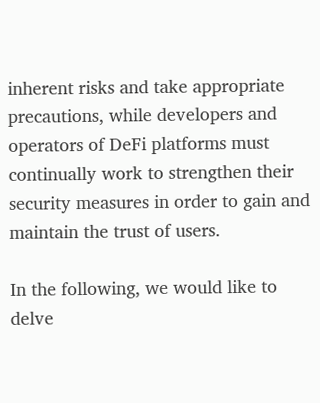inherent risks and take appropriate precautions, while developers and operators of DeFi platforms must continually work to strengthen their security measures in order to gain and maintain the trust of users.

In the following, we would like to delve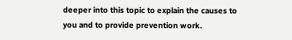deeper into this topic to explain the causes to you and to provide prevention work.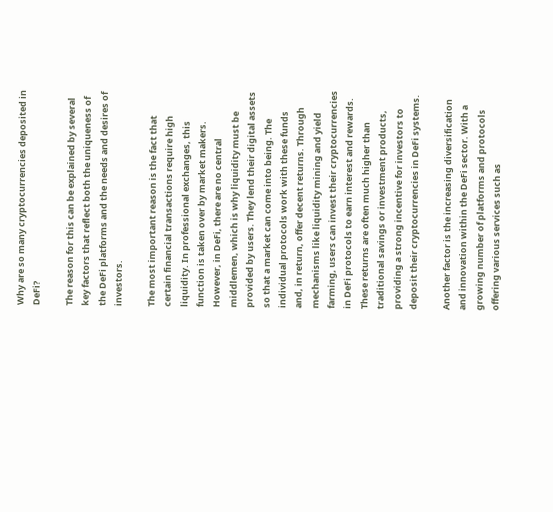Why are so many cryptocurrencies deposited in DeFi?

The reason for this can be explained by several key factors that reflect both the uniqueness of the DeFi platforms and the needs and desires of investors.

The most important reason is the fact that certain financial transactions require high liquidity. In professional exchanges, this function is taken over by market makers. However, in DeFi, there are no central middlemen, which is why liquidity must be provided by users. They lend their digital assets so that a market can come into being. The individual protocols work with these funds and, in return, offer decent returns. Through mechanisms like liquidity mining and yield farming, users can invest their cryptocurrencies in DeFi protocols to earn interest and rewards. These returns are often much higher than traditional savings or investment products, providing a strong incentive for investors to deposit their cryptocurrencies in DeFi systems.

Another factor is the increasing diversification and innovation within the DeFi sector. With a growing number of platforms and protocols offering various services such as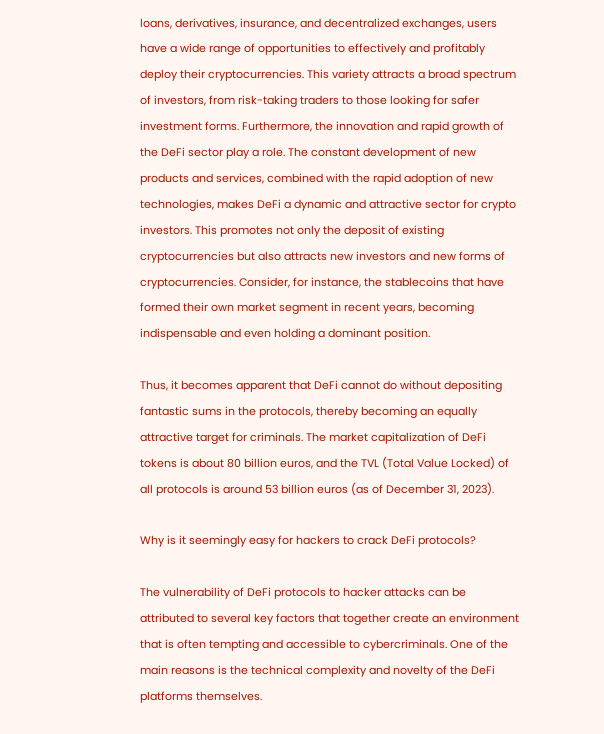loans, derivatives, insurance, and decentralized exchanges, users have a wide range of opportunities to effectively and profitably deploy their cryptocurrencies. This variety attracts a broad spectrum of investors, from risk-taking traders to those looking for safer investment forms. Furthermore, the innovation and rapid growth of the DeFi sector play a role. The constant development of new products and services, combined with the rapid adoption of new technologies, makes DeFi a dynamic and attractive sector for crypto investors. This promotes not only the deposit of existing cryptocurrencies but also attracts new investors and new forms of cryptocurrencies. Consider, for instance, the stablecoins that have formed their own market segment in recent years, becoming indispensable and even holding a dominant position.

Thus, it becomes apparent that DeFi cannot do without depositing fantastic sums in the protocols, thereby becoming an equally attractive target for criminals. The market capitalization of DeFi tokens is about 80 billion euros, and the TVL (Total Value Locked) of all protocols is around 53 billion euros (as of December 31, 2023).

Why is it seemingly easy for hackers to crack DeFi protocols?

The vulnerability of DeFi protocols to hacker attacks can be attributed to several key factors that together create an environment that is often tempting and accessible to cybercriminals. One of the main reasons is the technical complexity and novelty of the DeFi platforms themselves.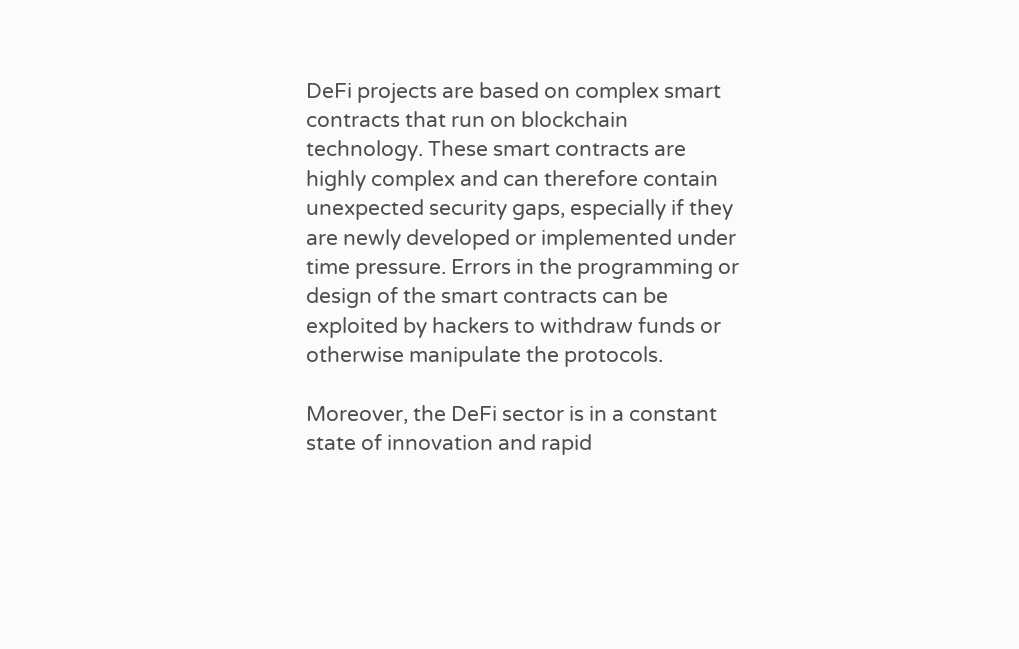DeFi projects are based on complex smart contracts that run on blockchain technology. These smart contracts are highly complex and can therefore contain unexpected security gaps, especially if they are newly developed or implemented under time pressure. Errors in the programming or design of the smart contracts can be exploited by hackers to withdraw funds or otherwise manipulate the protocols.

Moreover, the DeFi sector is in a constant state of innovation and rapid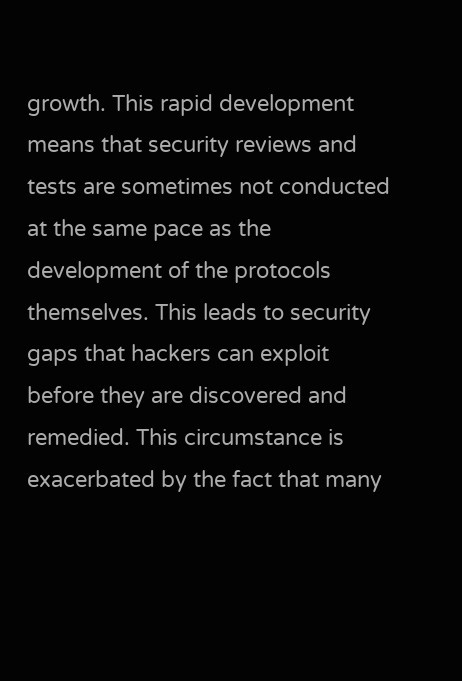growth. This rapid development means that security reviews and tests are sometimes not conducted at the same pace as the development of the protocols themselves. This leads to security gaps that hackers can exploit before they are discovered and remedied. This circumstance is exacerbated by the fact that many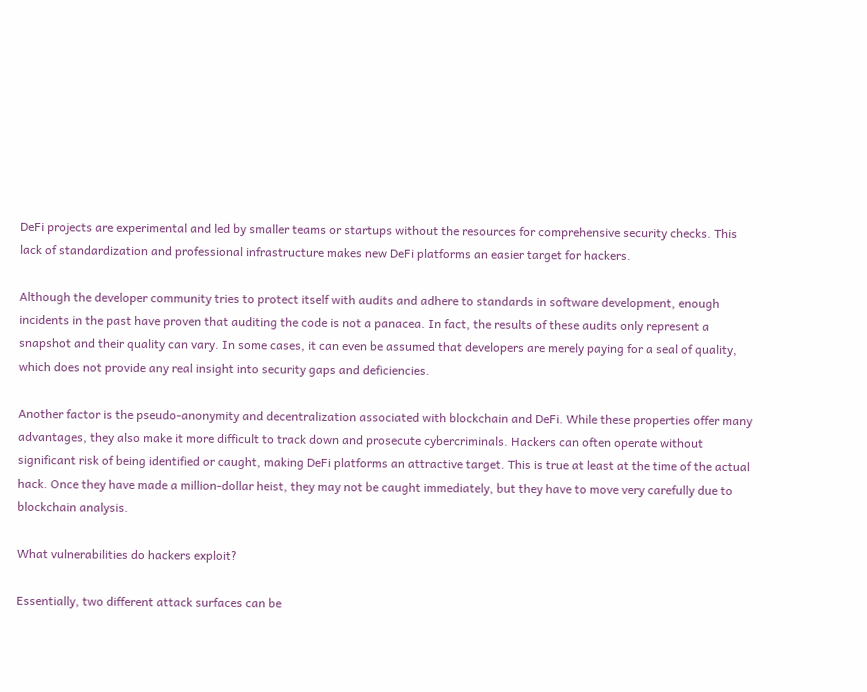DeFi projects are experimental and led by smaller teams or startups without the resources for comprehensive security checks. This lack of standardization and professional infrastructure makes new DeFi platforms an easier target for hackers.

Although the developer community tries to protect itself with audits and adhere to standards in software development, enough incidents in the past have proven that auditing the code is not a panacea. In fact, the results of these audits only represent a snapshot and their quality can vary. In some cases, it can even be assumed that developers are merely paying for a seal of quality, which does not provide any real insight into security gaps and deficiencies.

Another factor is the pseudo-anonymity and decentralization associated with blockchain and DeFi. While these properties offer many advantages, they also make it more difficult to track down and prosecute cybercriminals. Hackers can often operate without significant risk of being identified or caught, making DeFi platforms an attractive target. This is true at least at the time of the actual hack. Once they have made a million-dollar heist, they may not be caught immediately, but they have to move very carefully due to blockchain analysis.

What vulnerabilities do hackers exploit?

Essentially, two different attack surfaces can be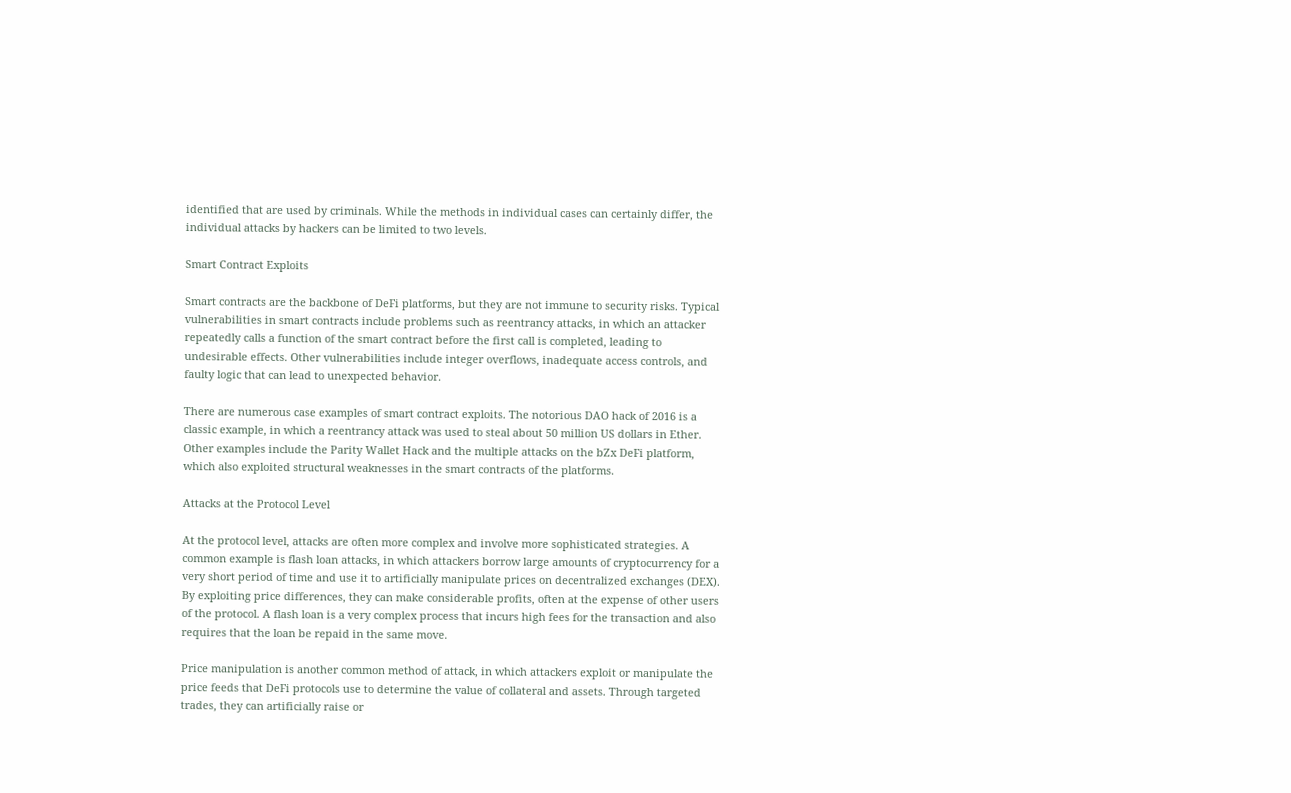identified that are used by criminals. While the methods in individual cases can certainly differ, the individual attacks by hackers can be limited to two levels.

Smart Contract Exploits

Smart contracts are the backbone of DeFi platforms, but they are not immune to security risks. Typical vulnerabilities in smart contracts include problems such as reentrancy attacks, in which an attacker repeatedly calls a function of the smart contract before the first call is completed, leading to undesirable effects. Other vulnerabilities include integer overflows, inadequate access controls, and faulty logic that can lead to unexpected behavior.

There are numerous case examples of smart contract exploits. The notorious DAO hack of 2016 is a classic example, in which a reentrancy attack was used to steal about 50 million US dollars in Ether. Other examples include the Parity Wallet Hack and the multiple attacks on the bZx DeFi platform, which also exploited structural weaknesses in the smart contracts of the platforms.

Attacks at the Protocol Level

At the protocol level, attacks are often more complex and involve more sophisticated strategies. A common example is flash loan attacks, in which attackers borrow large amounts of cryptocurrency for a very short period of time and use it to artificially manipulate prices on decentralized exchanges (DEX). By exploiting price differences, they can make considerable profits, often at the expense of other users of the protocol. A flash loan is a very complex process that incurs high fees for the transaction and also requires that the loan be repaid in the same move.

Price manipulation is another common method of attack, in which attackers exploit or manipulate the price feeds that DeFi protocols use to determine the value of collateral and assets. Through targeted trades, they can artificially raise or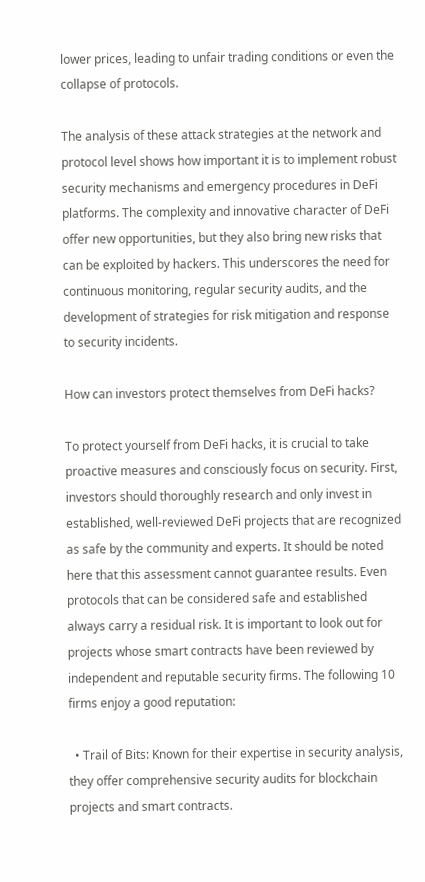lower prices, leading to unfair trading conditions or even the collapse of protocols.

The analysis of these attack strategies at the network and protocol level shows how important it is to implement robust security mechanisms and emergency procedures in DeFi platforms. The complexity and innovative character of DeFi offer new opportunities, but they also bring new risks that can be exploited by hackers. This underscores the need for continuous monitoring, regular security audits, and the development of strategies for risk mitigation and response to security incidents.

How can investors protect themselves from DeFi hacks?

To protect yourself from DeFi hacks, it is crucial to take proactive measures and consciously focus on security. First, investors should thoroughly research and only invest in established, well-reviewed DeFi projects that are recognized as safe by the community and experts. It should be noted here that this assessment cannot guarantee results. Even protocols that can be considered safe and established always carry a residual risk. It is important to look out for projects whose smart contracts have been reviewed by independent and reputable security firms. The following 10 firms enjoy a good reputation:

  • Trail of Bits: Known for their expertise in security analysis, they offer comprehensive security audits for blockchain projects and smart contracts.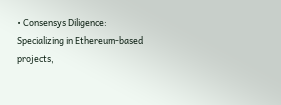• Consensys Diligence: Specializing in Ethereum-based projects,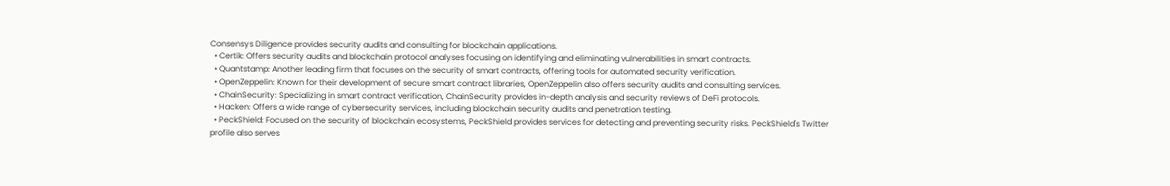Consensys Diligence provides security audits and consulting for blockchain applications.
  • Certik: Offers security audits and blockchain protocol analyses focusing on identifying and eliminating vulnerabilities in smart contracts.
  • Quantstamp: Another leading firm that focuses on the security of smart contracts, offering tools for automated security verification.
  • OpenZeppelin: Known for their development of secure smart contract libraries, OpenZeppelin also offers security audits and consulting services.
  • ChainSecurity: Specializing in smart contract verification, ChainSecurity provides in-depth analysis and security reviews of DeFi protocols.
  • Hacken: Offers a wide range of cybersecurity services, including blockchain security audits and penetration testing.
  • PeckShield: Focused on the security of blockchain ecosystems, PeckShield provides services for detecting and preventing security risks. PeckShield's Twitter profile also serves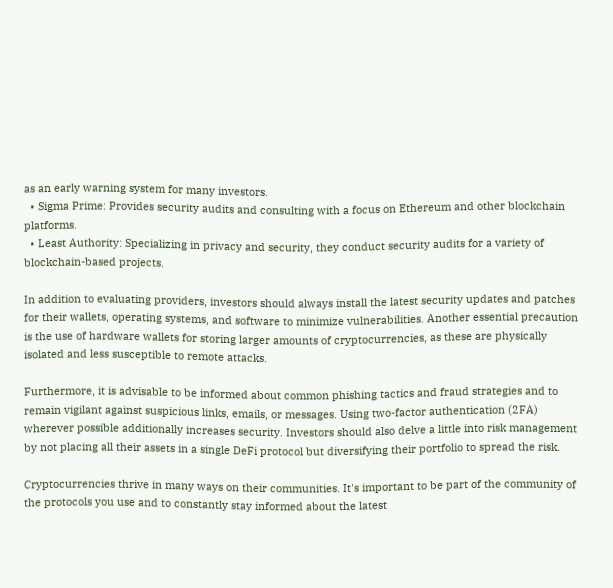as an early warning system for many investors.
  • Sigma Prime: Provides security audits and consulting with a focus on Ethereum and other blockchain platforms.
  • Least Authority: Specializing in privacy and security, they conduct security audits for a variety of blockchain-based projects.

In addition to evaluating providers, investors should always install the latest security updates and patches for their wallets, operating systems, and software to minimize vulnerabilities. Another essential precaution is the use of hardware wallets for storing larger amounts of cryptocurrencies, as these are physically isolated and less susceptible to remote attacks.

Furthermore, it is advisable to be informed about common phishing tactics and fraud strategies and to remain vigilant against suspicious links, emails, or messages. Using two-factor authentication (2FA) wherever possible additionally increases security. Investors should also delve a little into risk management by not placing all their assets in a single DeFi protocol but diversifying their portfolio to spread the risk.

Cryptocurrencies thrive in many ways on their communities. It's important to be part of the community of the protocols you use and to constantly stay informed about the latest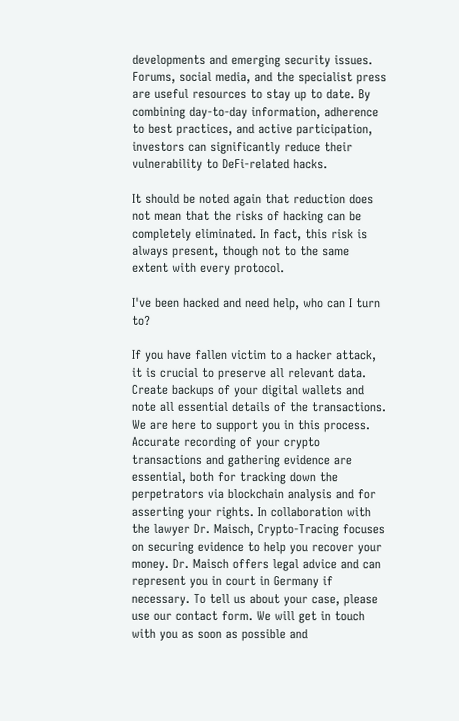developments and emerging security issues. Forums, social media, and the specialist press are useful resources to stay up to date. By combining day-to-day information, adherence to best practices, and active participation, investors can significantly reduce their vulnerability to DeFi-related hacks.

It should be noted again that reduction does not mean that the risks of hacking can be completely eliminated. In fact, this risk is always present, though not to the same extent with every protocol.

I've been hacked and need help, who can I turn to?

If you have fallen victim to a hacker attack, it is crucial to preserve all relevant data. Create backups of your digital wallets and note all essential details of the transactions. We are here to support you in this process. Accurate recording of your crypto transactions and gathering evidence are essential, both for tracking down the perpetrators via blockchain analysis and for asserting your rights. In collaboration with the lawyer Dr. Maisch, Crypto-Tracing focuses on securing evidence to help you recover your money. Dr. Maisch offers legal advice and can represent you in court in Germany if necessary. To tell us about your case, please use our contact form. We will get in touch with you as soon as possible and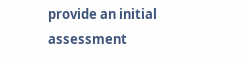provide an initial assessment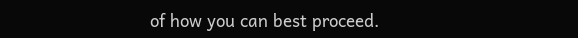of how you can best proceed.